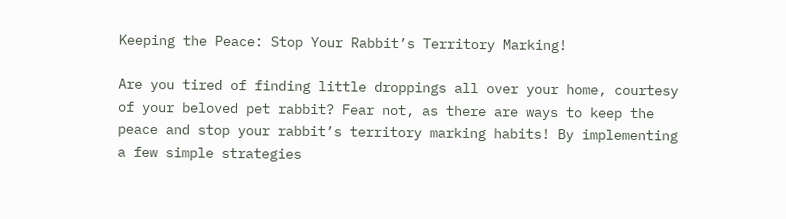Keeping the Peace: Stop Your Rabbit’s Territory Marking!

Are you tired of finding little droppings all over your home, courtesy of your beloved pet rabbit? Fear not, as there are ways to keep the peace and stop your rabbit’s territory marking habits! By implementing a few simple strategies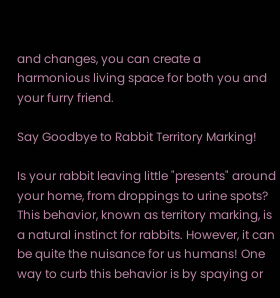and changes, you can create a harmonious living space for both you and your furry friend.

Say Goodbye to Rabbit Territory Marking!

Is your rabbit leaving little "presents" around your home, from droppings to urine spots? This behavior, known as territory marking, is a natural instinct for rabbits. However, it can be quite the nuisance for us humans! One way to curb this behavior is by spaying or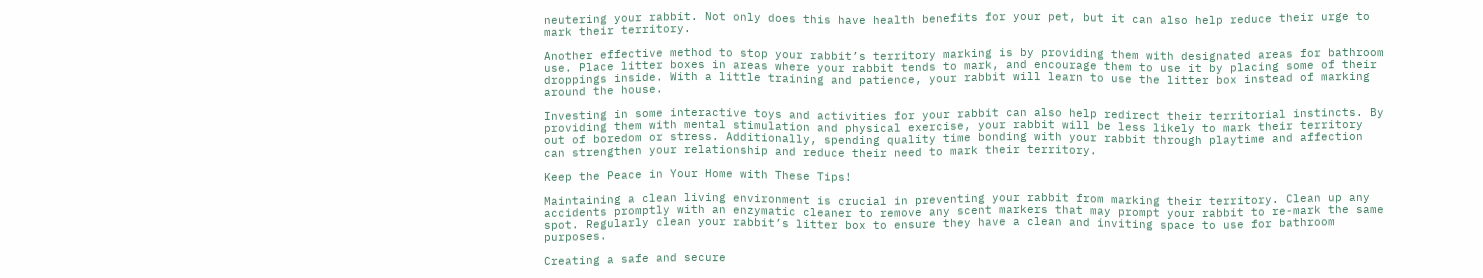neutering your rabbit. Not only does this have health benefits for your pet, but it can also help reduce their urge to mark their territory.

Another effective method to stop your rabbit’s territory marking is by providing them with designated areas for bathroom use. Place litter boxes in areas where your rabbit tends to mark, and encourage them to use it by placing some of their droppings inside. With a little training and patience, your rabbit will learn to use the litter box instead of marking around the house.

Investing in some interactive toys and activities for your rabbit can also help redirect their territorial instincts. By providing them with mental stimulation and physical exercise, your rabbit will be less likely to mark their territory out of boredom or stress. Additionally, spending quality time bonding with your rabbit through playtime and affection can strengthen your relationship and reduce their need to mark their territory.

Keep the Peace in Your Home with These Tips!

Maintaining a clean living environment is crucial in preventing your rabbit from marking their territory. Clean up any accidents promptly with an enzymatic cleaner to remove any scent markers that may prompt your rabbit to re-mark the same spot. Regularly clean your rabbit’s litter box to ensure they have a clean and inviting space to use for bathroom purposes.

Creating a safe and secure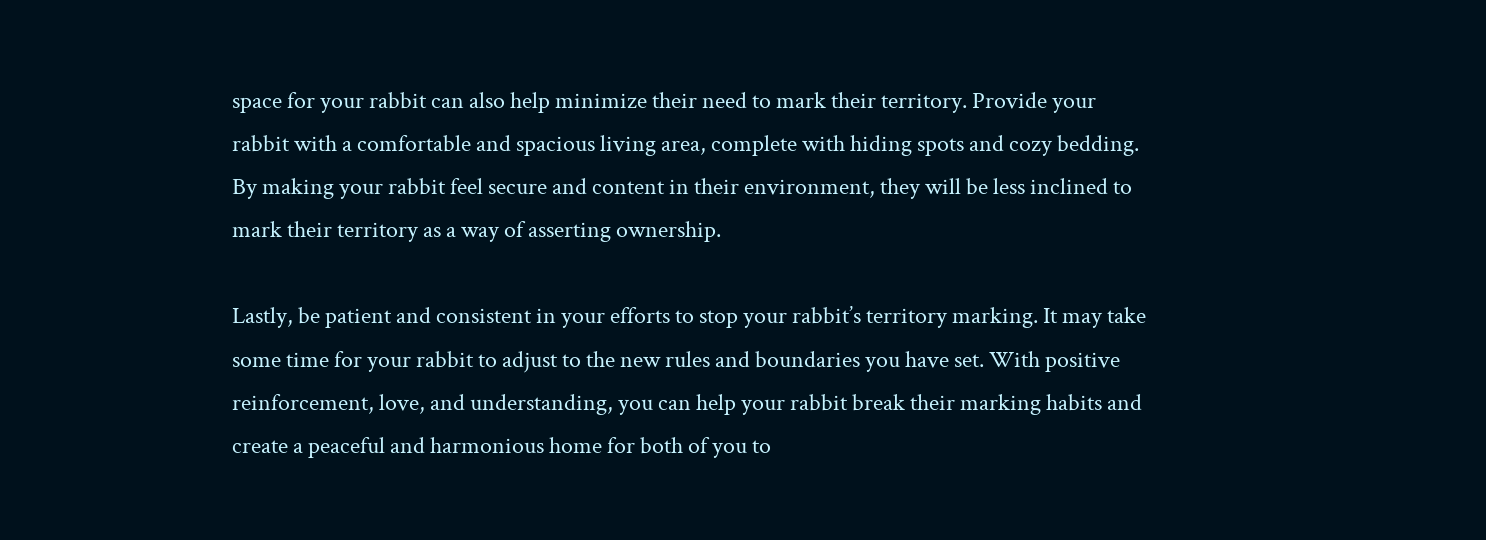space for your rabbit can also help minimize their need to mark their territory. Provide your rabbit with a comfortable and spacious living area, complete with hiding spots and cozy bedding. By making your rabbit feel secure and content in their environment, they will be less inclined to mark their territory as a way of asserting ownership.

Lastly, be patient and consistent in your efforts to stop your rabbit’s territory marking. It may take some time for your rabbit to adjust to the new rules and boundaries you have set. With positive reinforcement, love, and understanding, you can help your rabbit break their marking habits and create a peaceful and harmonious home for both of you to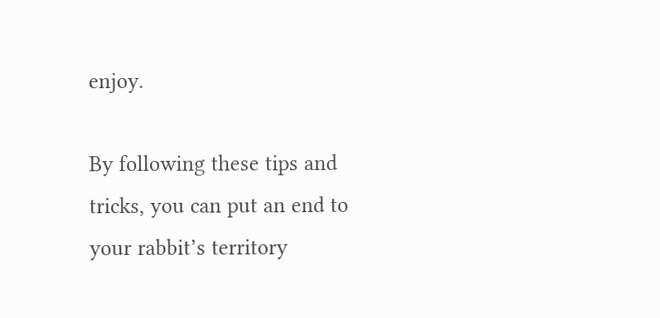enjoy.

By following these tips and tricks, you can put an end to your rabbit’s territory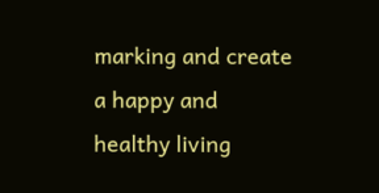marking and create a happy and healthy living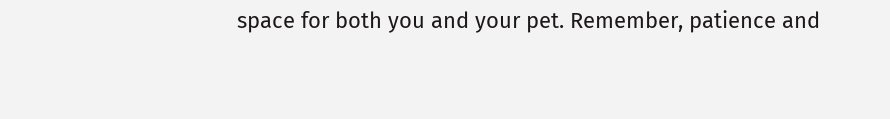space for both you and your pet. Remember, patience and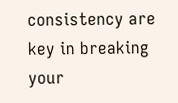consistency are key in breaking your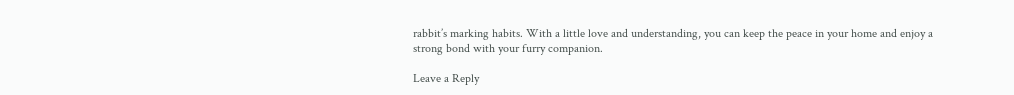rabbit’s marking habits. With a little love and understanding, you can keep the peace in your home and enjoy a strong bond with your furry companion.

Leave a Reply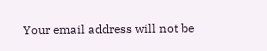Your email address will not be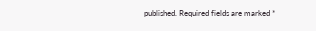published. Required fields are marked *